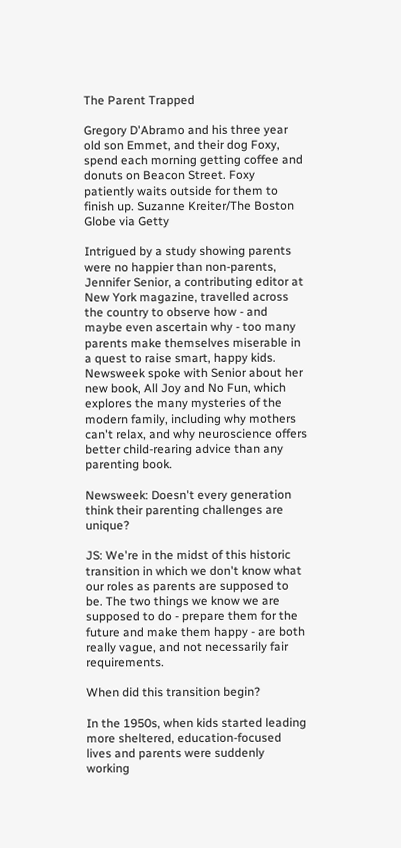The Parent Trapped

Gregory D'Abramo and his three year old son Emmet, and their dog Foxy, spend each morning getting coffee and donuts on Beacon Street. Foxy patiently waits outside for them to finish up. Suzanne Kreiter/The Boston Globe via Getty

Intrigued by a study showing parents were no happier than non-parents, Jennifer Senior, a contributing editor at New York magazine, travelled across the country to observe how - and maybe even ascertain why - too many parents make themselves miserable in a quest to raise smart, happy kids. Newsweek spoke with Senior about her new book, All Joy and No Fun, which explores the many mysteries of the modern family, including why mothers can't relax, and why neuroscience offers better child-rearing advice than any parenting book.

Newsweek: Doesn't every generation think their parenting challenges are unique?

JS: We're in the midst of this historic transition in which we don't know what our roles as parents are supposed to be. The two things we know we are supposed to do - prepare them for the future and make them happy - are both really vague, and not necessarily fair requirements.

When did this transition begin?

In the 1950s, when kids started leading more sheltered, education-focused lives and parents were suddenly working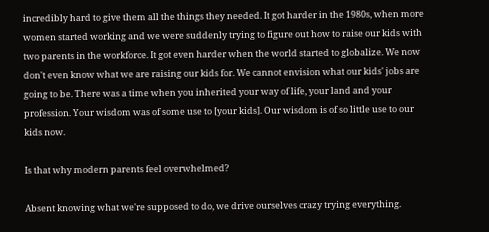incredibly hard to give them all the things they needed. It got harder in the 1980s, when more women started working and we were suddenly trying to figure out how to raise our kids with two parents in the workforce. It got even harder when the world started to globalize. We now don't even know what we are raising our kids for. We cannot envision what our kids' jobs are going to be. There was a time when you inherited your way of life, your land and your profession. Your wisdom was of some use to [your kids]. Our wisdom is of so little use to our kids now.

Is that why modern parents feel overwhelmed?

Absent knowing what we're supposed to do, we drive ourselves crazy trying everything.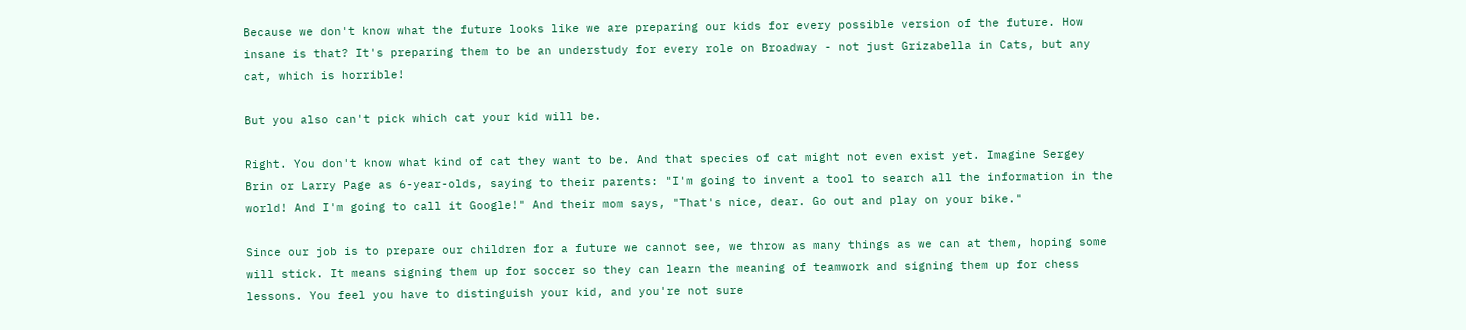Because we don't know what the future looks like we are preparing our kids for every possible version of the future. How insane is that? It's preparing them to be an understudy for every role on Broadway - not just Grizabella in Cats, but any cat, which is horrible!

But you also can't pick which cat your kid will be.

Right. You don't know what kind of cat they want to be. And that species of cat might not even exist yet. Imagine Sergey Brin or Larry Page as 6-year-olds, saying to their parents: "I'm going to invent a tool to search all the information in the world! And I'm going to call it Google!" And their mom says, "That's nice, dear. Go out and play on your bike."

Since our job is to prepare our children for a future we cannot see, we throw as many things as we can at them, hoping some will stick. It means signing them up for soccer so they can learn the meaning of teamwork and signing them up for chess lessons. You feel you have to distinguish your kid, and you're not sure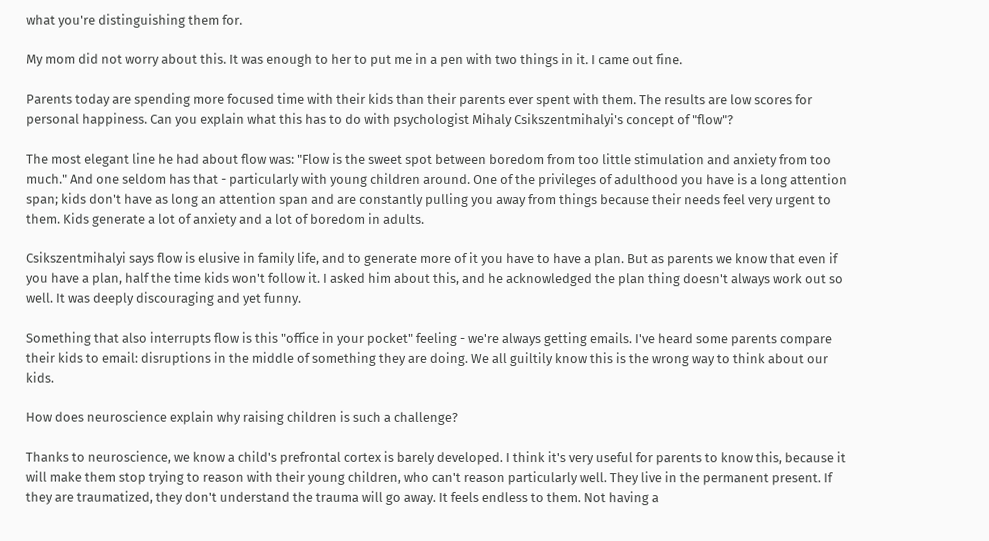what you're distinguishing them for.

My mom did not worry about this. It was enough to her to put me in a pen with two things in it. I came out fine.

Parents today are spending more focused time with their kids than their parents ever spent with them. The results are low scores for personal happiness. Can you explain what this has to do with psychologist Mihaly Csikszentmihalyi's concept of "flow"?

The most elegant line he had about flow was: "Flow is the sweet spot between boredom from too little stimulation and anxiety from too much." And one seldom has that - particularly with young children around. One of the privileges of adulthood you have is a long attention span; kids don't have as long an attention span and are constantly pulling you away from things because their needs feel very urgent to them. Kids generate a lot of anxiety and a lot of boredom in adults.

Csikszentmihalyi says flow is elusive in family life, and to generate more of it you have to have a plan. But as parents we know that even if you have a plan, half the time kids won't follow it. I asked him about this, and he acknowledged the plan thing doesn't always work out so well. It was deeply discouraging and yet funny.

Something that also interrupts flow is this "office in your pocket" feeling - we're always getting emails. I've heard some parents compare their kids to email: disruptions in the middle of something they are doing. We all guiltily know this is the wrong way to think about our kids.

How does neuroscience explain why raising children is such a challenge?

Thanks to neuroscience, we know a child's prefrontal cortex is barely developed. I think it's very useful for parents to know this, because it will make them stop trying to reason with their young children, who can't reason particularly well. They live in the permanent present. If they are traumatized, they don't understand the trauma will go away. It feels endless to them. Not having a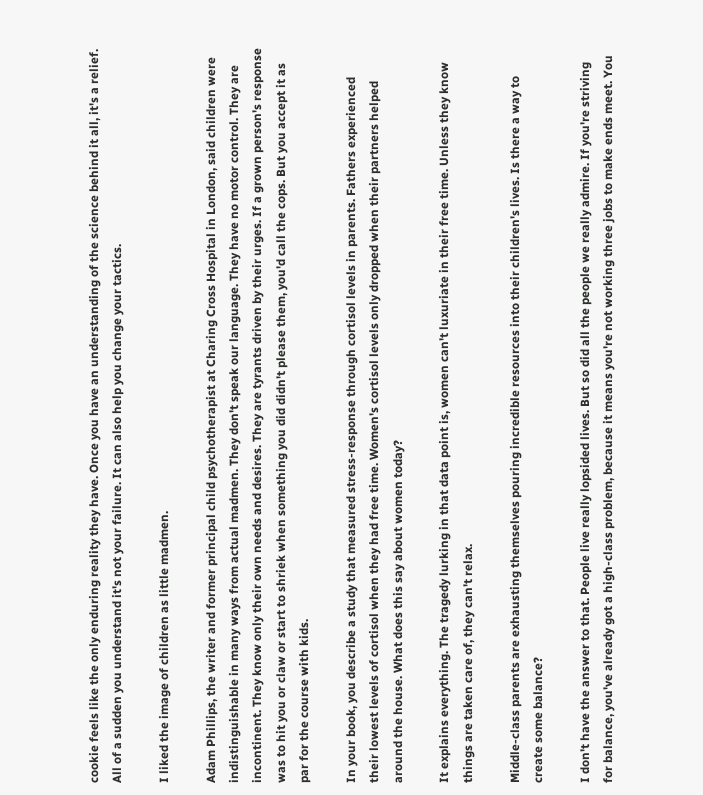cookie feels like the only enduring reality they have. Once you have an understanding of the science behind it all, it's a relief. All of a sudden you understand it's not your failure. It can also help you change your tactics.

I liked the image of children as little madmen.

Adam Phillips, the writer and former principal child psychotherapist at Charing Cross Hospital in London, said children were indistinguishable in many ways from actual madmen. They don't speak our language. They have no motor control. They are incontinent. They know only their own needs and desires. They are tyrants driven by their urges. If a grown person's response was to hit you or claw or start to shriek when something you did didn't please them, you'd call the cops. But you accept it as par for the course with kids.

In your book, you describe a study that measured stress-response through cortisol levels in parents. Fathers experienced their lowest levels of cortisol when they had free time. Women's cortisol levels only dropped when their partners helped around the house. What does this say about women today?

It explains everything. The tragedy lurking in that data point is, women can't luxuriate in their free time. Unless they know things are taken care of, they can't relax.

Middle-class parents are exhausting themselves pouring incredible resources into their children's lives. Is there a way to create some balance?

I don't have the answer to that. People live really lopsided lives. But so did all the people we really admire. If you're striving for balance, you've already got a high-class problem, because it means you're not working three jobs to make ends meet. You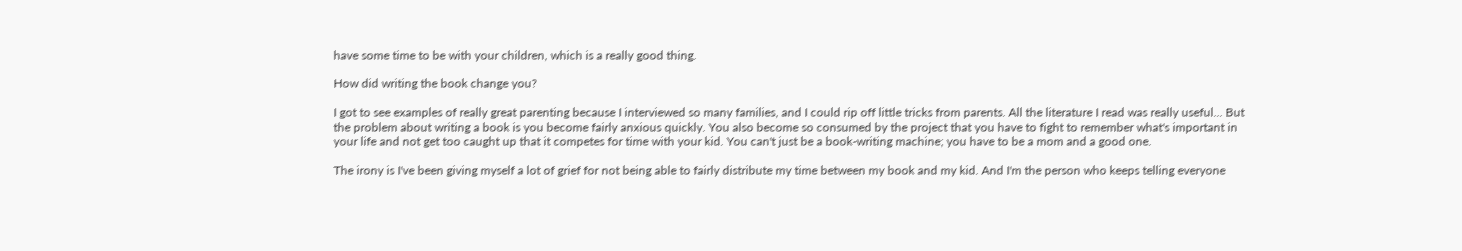have some time to be with your children, which is a really good thing.

How did writing the book change you?

I got to see examples of really great parenting because I interviewed so many families, and I could rip off little tricks from parents. All the literature I read was really useful... But the problem about writing a book is you become fairly anxious quickly. You also become so consumed by the project that you have to fight to remember what's important in your life and not get too caught up that it competes for time with your kid. You can't just be a book-writing machine; you have to be a mom and a good one.

The irony is I've been giving myself a lot of grief for not being able to fairly distribute my time between my book and my kid. And I'm the person who keeps telling everyone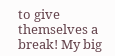to give themselves a break! My big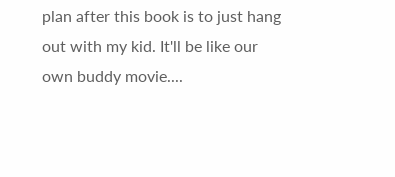plan after this book is to just hang out with my kid. It'll be like our own buddy movie....